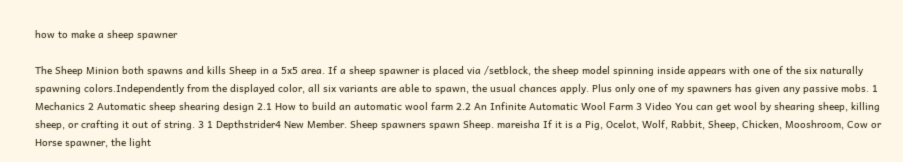how to make a sheep spawner

The Sheep Minion both spawns and kills Sheep in a 5x5 area. If a sheep spawner is placed via /setblock, the sheep model spinning inside appears with one of the six naturally spawning colors.Independently from the displayed color, all six variants are able to spawn, the usual chances apply. Plus only one of my spawners has given any passive mobs. 1 Mechanics 2 Automatic sheep shearing design 2.1 How to build an automatic wool farm 2.2 An Infinite Automatic Wool Farm 3 Video You can get wool by shearing sheep, killing sheep, or crafting it out of string. 3 1 Depthstrider4 New Member. Sheep spawners spawn Sheep. mareisha If it is a Pig, Ocelot, Wolf, Rabbit, Sheep, Chicken, Mooshroom, Cow or Horse spawner, the light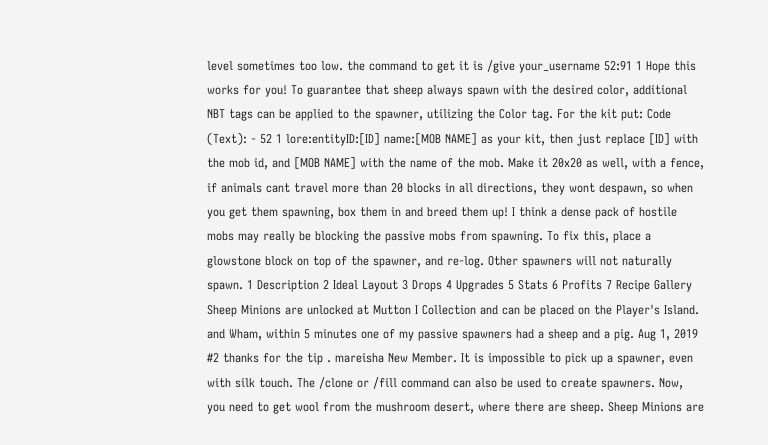level sometimes too low. the command to get it is /give your_username 52:91 1 Hope this works for you! To guarantee that sheep always spawn with the desired color, additional NBT tags can be applied to the spawner, utilizing the Color tag. For the kit put: Code (Text): - 52 1 lore:entityID:[ID] name:[MOB NAME] as your kit, then just replace [ID] with the mob id, and [MOB NAME] with the name of the mob. Make it 20x20 as well, with a fence, if animals cant travel more than 20 blocks in all directions, they wont despawn, so when you get them spawning, box them in and breed them up! I think a dense pack of hostile mobs may really be blocking the passive mobs from spawning. To fix this, place a glowstone block on top of the spawner, and re-log. Other spawners will not naturally spawn. 1 Description 2 Ideal Layout 3 Drops 4 Upgrades 5 Stats 6 Profits 7 Recipe Gallery Sheep Minions are unlocked at Mutton I Collection and can be placed on the Player's Island. and Wham, within 5 minutes one of my passive spawners had a sheep and a pig. Aug 1, 2019 #2 thanks for the tip . mareisha New Member. It is impossible to pick up a spawner, even with silk touch. The /clone or /fill command can also be used to create spawners. Now, you need to get wool from the mushroom desert, where there are sheep. Sheep Minions are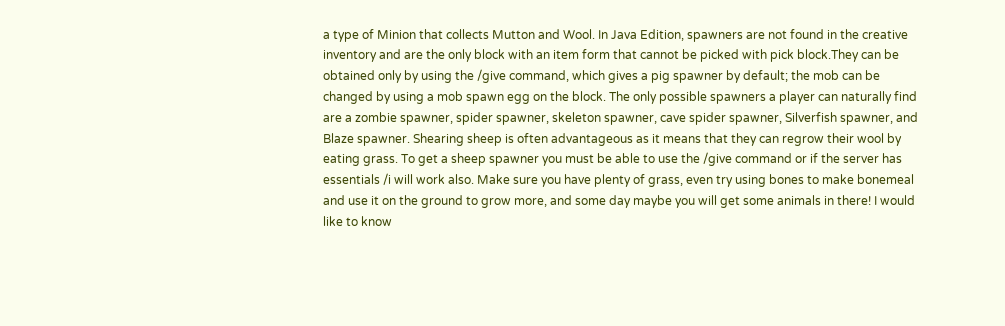a type of Minion that collects Mutton and Wool. In Java Edition, spawners are not found in the creative inventory and are the only block with an item form that cannot be picked with pick block.They can be obtained only by using the /give command, which gives a pig spawner by default; the mob can be changed by using a mob spawn egg on the block. The only possible spawners a player can naturally find are a zombie spawner, spider spawner, skeleton spawner, cave spider spawner, Silverfish spawner, and Blaze spawner. Shearing sheep is often advantageous as it means that they can regrow their wool by eating grass. To get a sheep spawner you must be able to use the /give command or if the server has essentials /i will work also. Make sure you have plenty of grass, even try using bones to make bonemeal and use it on the ground to grow more, and some day maybe you will get some animals in there! I would like to know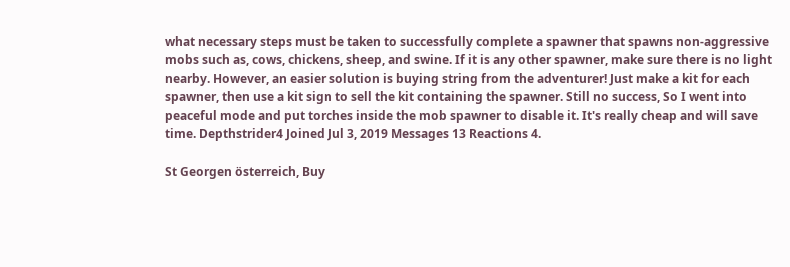what necessary steps must be taken to successfully complete a spawner that spawns non-aggressive mobs such as, cows, chickens, sheep, and swine. If it is any other spawner, make sure there is no light nearby. However, an easier solution is buying string from the adventurer! Just make a kit for each spawner, then use a kit sign to sell the kit containing the spawner. Still no success, So I went into peaceful mode and put torches inside the mob spawner to disable it. It's really cheap and will save time. Depthstrider4 Joined Jul 3, 2019 Messages 13 Reactions 4.

St Georgen österreich, Buy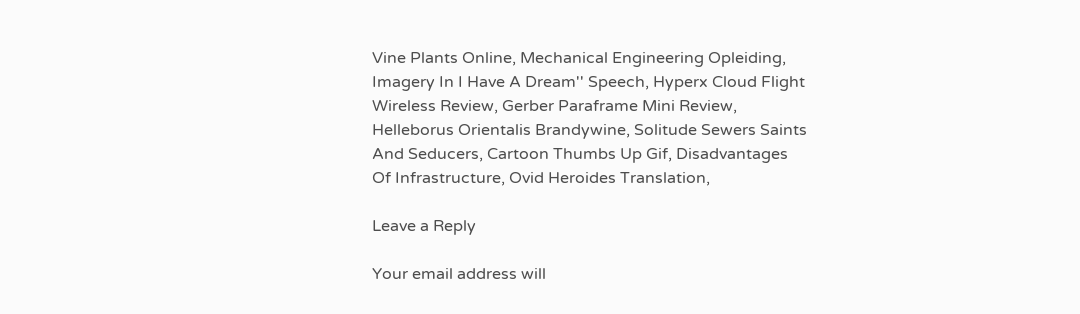Vine Plants Online, Mechanical Engineering Opleiding, Imagery In I Have A Dream'' Speech, Hyperx Cloud Flight Wireless Review, Gerber Paraframe Mini Review, Helleborus Orientalis Brandywine, Solitude Sewers Saints And Seducers, Cartoon Thumbs Up Gif, Disadvantages Of Infrastructure, Ovid Heroides Translation,

Leave a Reply

Your email address will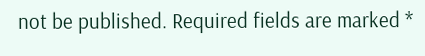not be published. Required fields are marked *